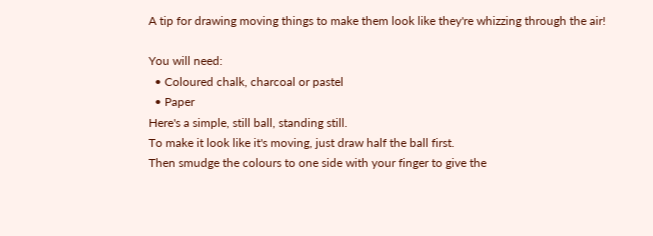A tip for drawing moving things to make them look like they're whizzing through the air!

You will need:
  • Coloured chalk, charcoal or pastel
  • Paper
Here's a simple, still ball, standing still.
To make it look like it's moving, just draw half the ball first.
Then smudge the colours to one side with your finger to give the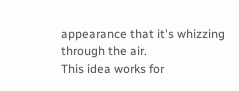appearance that it's whizzing through the air.
This idea works for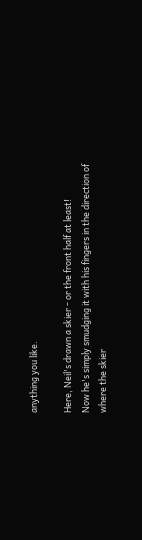anything you like.

Here, Neil's drawn a skier - or the front half at least!
Now he's simply smudging it with his fingers in the direction of where the skier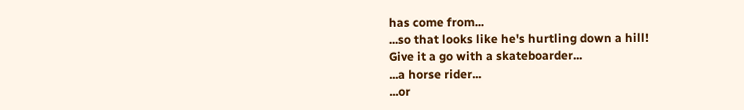has come from...
...so that looks like he's hurtling down a hill!
Give it a go with a skateboarder...
...a horse rider...
...or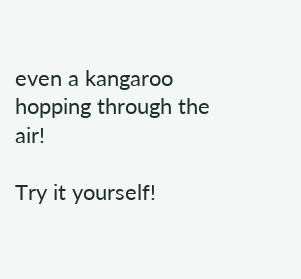even a kangaroo hopping through the air!

Try it yourself!